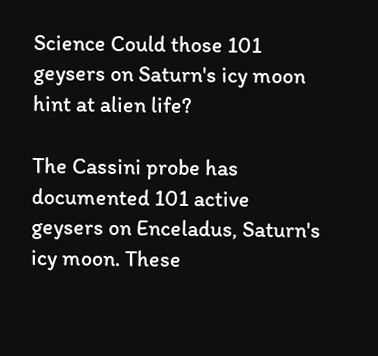Science Could those 101 geysers on Saturn's icy moon hint at alien life?

The Cassini probe has documented 101 active geysers on Enceladus, Saturn's icy moon. These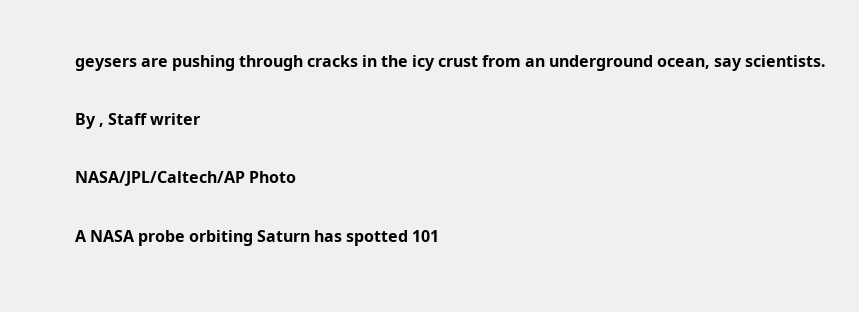geysers are pushing through cracks in the icy crust from an underground ocean, say scientists.

By , Staff writer

NASA/JPL/Caltech/AP Photo

A NASA probe orbiting Saturn has spotted 101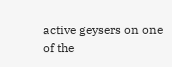active geysers on one of the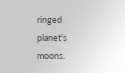ringed planet's moons.